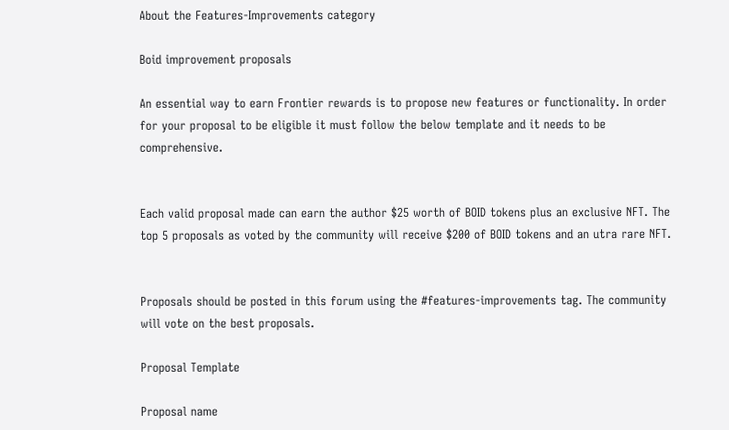About the Features-Improvements category

Boid improvement proposals

An essential way to earn Frontier rewards is to propose new features or functionality. In order for your proposal to be eligible it must follow the below template and it needs to be comprehensive.


Each valid proposal made can earn the author $25 worth of BOID tokens plus an exclusive NFT. The top 5 proposals as voted by the community will receive $200 of BOID tokens and an utra rare NFT.


Proposals should be posted in this forum using the #features-improvements tag. The community will vote on the best proposals.

Proposal Template

Proposal name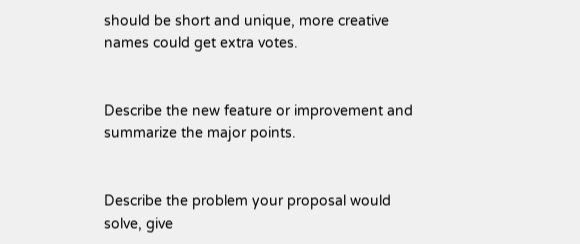should be short and unique, more creative names could get extra votes.


Describe the new feature or improvement and summarize the major points.


Describe the problem your proposal would solve, give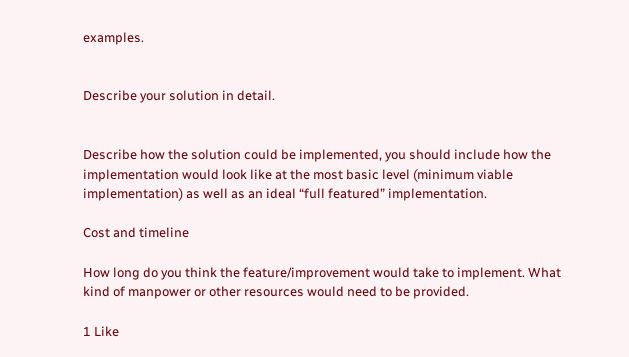examples.


Describe your solution in detail.


Describe how the solution could be implemented, you should include how the implementation would look like at the most basic level (minimum viable implementation) as well as an ideal “full featured” implementation.

Cost and timeline

How long do you think the feature/improvement would take to implement. What kind of manpower or other resources would need to be provided.

1 Like